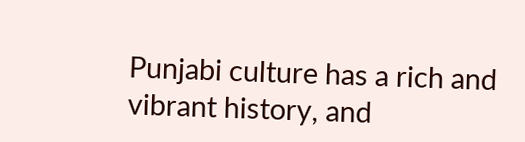Punjabi culture has a rich and vibrant history, and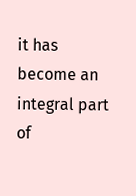it has become an integral part of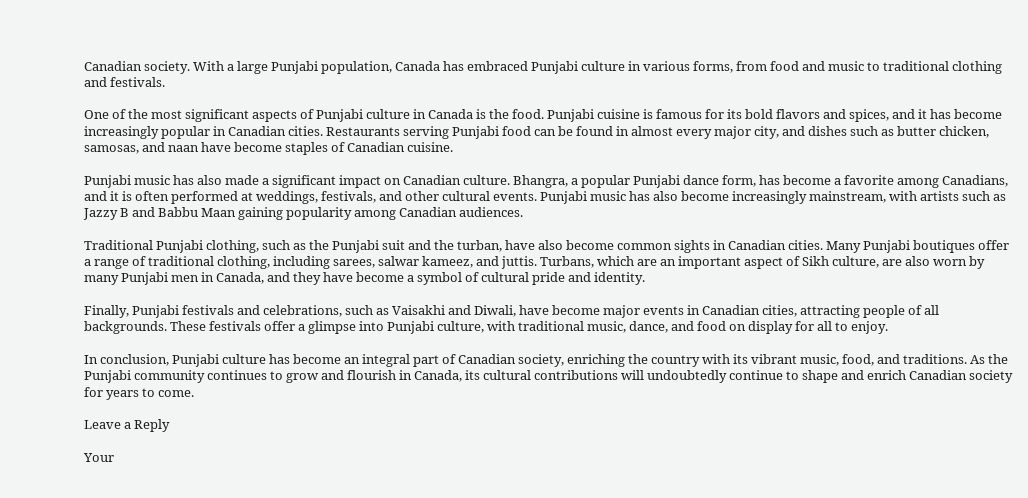Canadian society. With a large Punjabi population, Canada has embraced Punjabi culture in various forms, from food and music to traditional clothing and festivals.

One of the most significant aspects of Punjabi culture in Canada is the food. Punjabi cuisine is famous for its bold flavors and spices, and it has become increasingly popular in Canadian cities. Restaurants serving Punjabi food can be found in almost every major city, and dishes such as butter chicken, samosas, and naan have become staples of Canadian cuisine.

Punjabi music has also made a significant impact on Canadian culture. Bhangra, a popular Punjabi dance form, has become a favorite among Canadians, and it is often performed at weddings, festivals, and other cultural events. Punjabi music has also become increasingly mainstream, with artists such as Jazzy B and Babbu Maan gaining popularity among Canadian audiences.

Traditional Punjabi clothing, such as the Punjabi suit and the turban, have also become common sights in Canadian cities. Many Punjabi boutiques offer a range of traditional clothing, including sarees, salwar kameez, and juttis. Turbans, which are an important aspect of Sikh culture, are also worn by many Punjabi men in Canada, and they have become a symbol of cultural pride and identity.

Finally, Punjabi festivals and celebrations, such as Vaisakhi and Diwali, have become major events in Canadian cities, attracting people of all backgrounds. These festivals offer a glimpse into Punjabi culture, with traditional music, dance, and food on display for all to enjoy.

In conclusion, Punjabi culture has become an integral part of Canadian society, enriching the country with its vibrant music, food, and traditions. As the Punjabi community continues to grow and flourish in Canada, its cultural contributions will undoubtedly continue to shape and enrich Canadian society for years to come.

Leave a Reply

Your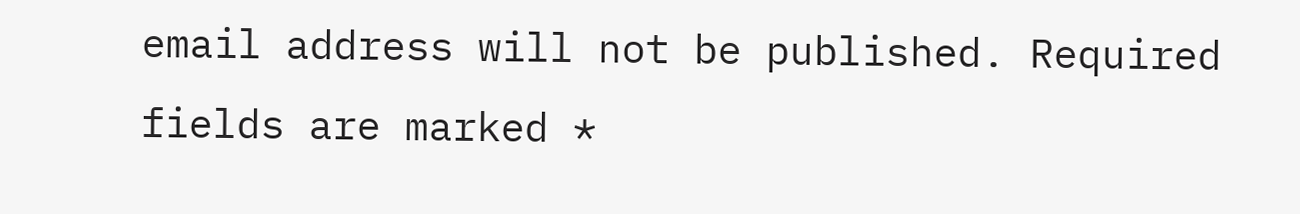email address will not be published. Required fields are marked *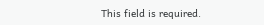This field is required.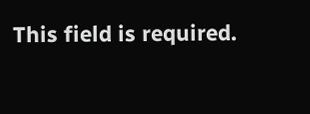This field is required.